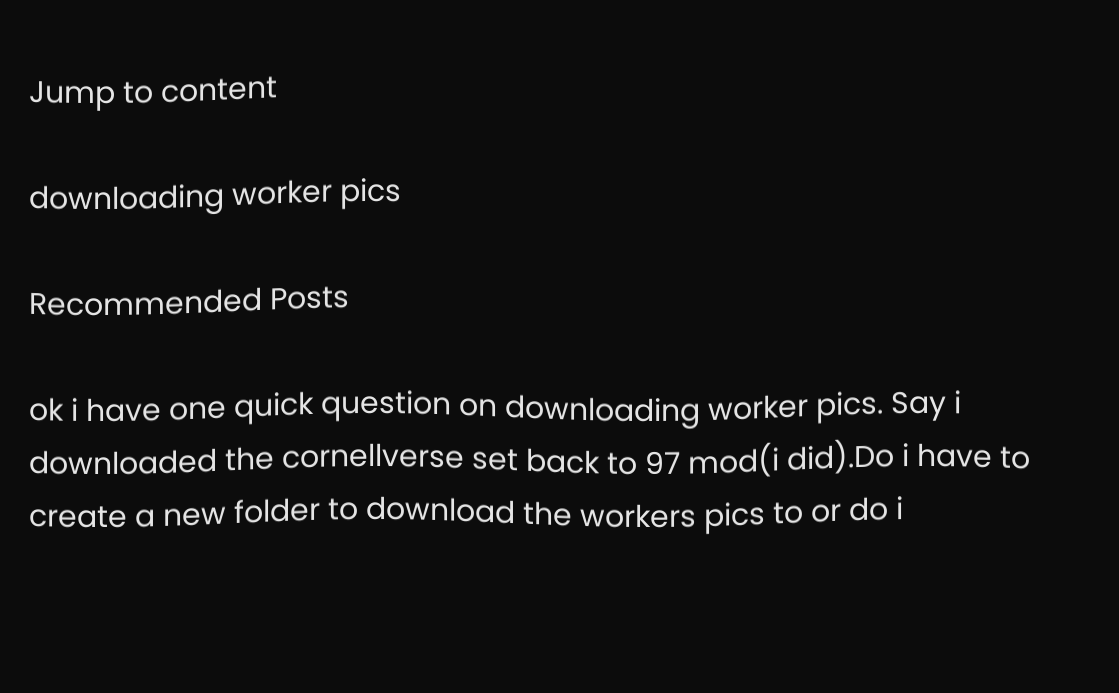Jump to content

downloading worker pics

Recommended Posts

ok i have one quick question on downloading worker pics. Say i downloaded the cornellverse set back to 97 mod(i did).Do i have to create a new folder to download the workers pics to or do i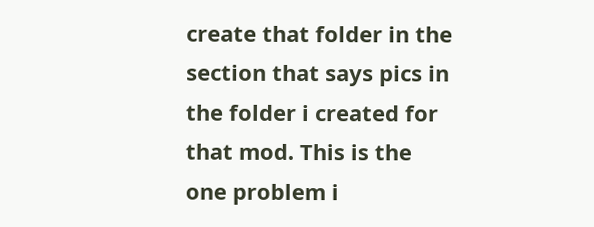create that folder in the section that says pics in the folder i created for that mod. This is the one problem i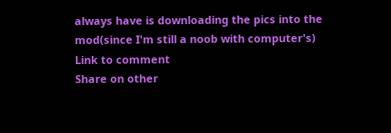always have is downloading the pics into the mod(since I'm still a noob with computer's)
Link to comment
Share on other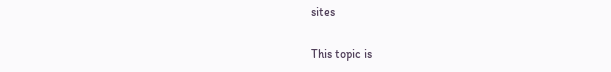sites


This topic is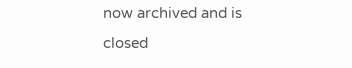now archived and is closed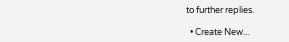to further replies.

  • Create New...